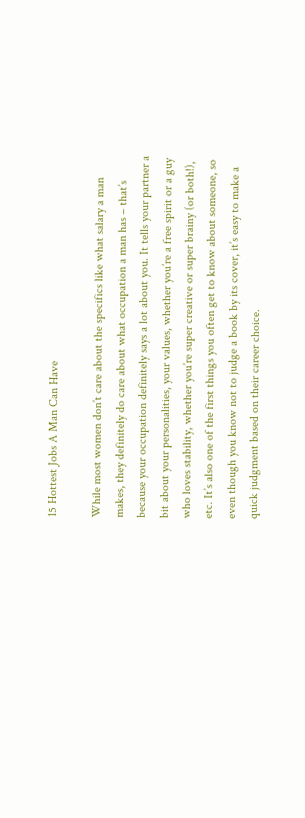15 Hottest Jobs A Man Can Have

While most women don’t care about the specifics like what salary a man makes, they definitely do care about what occupation a man has – that’s because your occupation definitely says a lot about you. It tells your partner a bit about your personalities, your values, whether you’re a free spirit or a guy who loves stability, whether you’re super creative or super brainy (or both!), etc. It’s also one of the first things you often get to know about someone, so even though you know not to judge a book by its cover, it’s easy to make a quick judgment based on their career choice.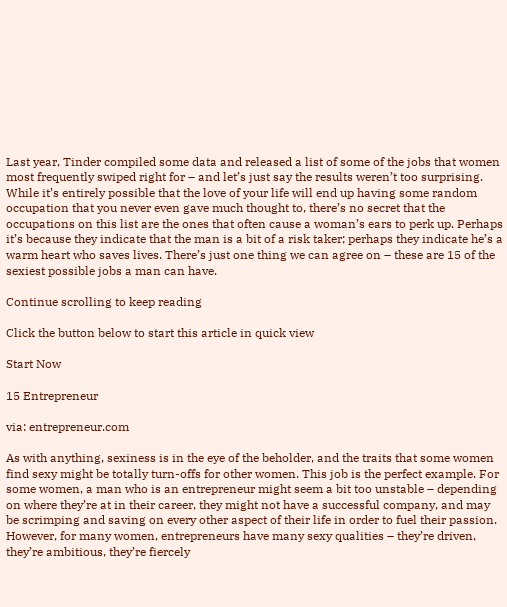Last year, Tinder compiled some data and released a list of some of the jobs that women most frequently swiped right for – and let’s just say the results weren’t too surprising. While it’s entirely possible that the love of your life will end up having some random occupation that you never even gave much thought to, there’s no secret that the occupations on this list are the ones that often cause a woman’s ears to perk up. Perhaps it’s because they indicate that the man is a bit of a risk taker; perhaps they indicate he’s a warm heart who saves lives. There’s just one thing we can agree on – these are 15 of the sexiest possible jobs a man can have.

Continue scrolling to keep reading

Click the button below to start this article in quick view

Start Now

15 Entrepreneur

via: entrepreneur.com

As with anything, sexiness is in the eye of the beholder, and the traits that some women find sexy might be totally turn-offs for other women. This job is the perfect example. For some women, a man who is an entrepreneur might seem a bit too unstable – depending on where they’re at in their career, they might not have a successful company, and may be scrimping and saving on every other aspect of their life in order to fuel their passion. However, for many women, entrepreneurs have many sexy qualities – they’re driven, they’re ambitious, they’re fiercely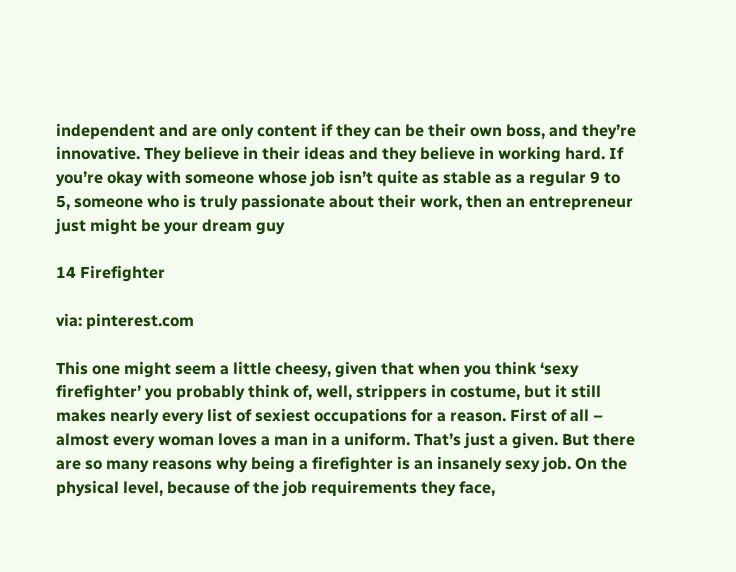independent and are only content if they can be their own boss, and they’re innovative. They believe in their ideas and they believe in working hard. If you’re okay with someone whose job isn’t quite as stable as a regular 9 to 5, someone who is truly passionate about their work, then an entrepreneur just might be your dream guy

14 Firefighter

via: pinterest.com

This one might seem a little cheesy, given that when you think ‘sexy firefighter’ you probably think of, well, strippers in costume, but it still makes nearly every list of sexiest occupations for a reason. First of all – almost every woman loves a man in a uniform. That’s just a given. But there are so many reasons why being a firefighter is an insanely sexy job. On the physical level, because of the job requirements they face,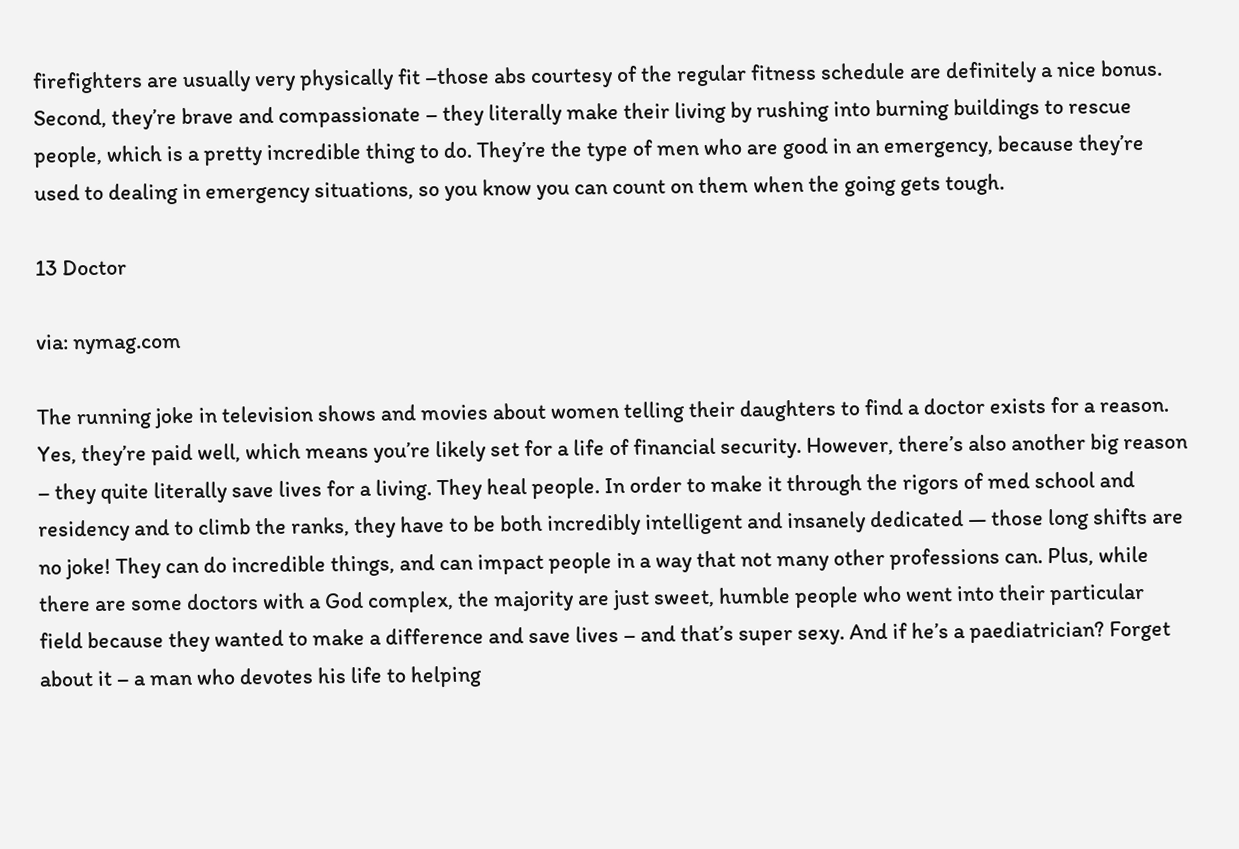firefighters are usually very physically fit –those abs courtesy of the regular fitness schedule are definitely a nice bonus. Second, they’re brave and compassionate – they literally make their living by rushing into burning buildings to rescue people, which is a pretty incredible thing to do. They’re the type of men who are good in an emergency, because they’re used to dealing in emergency situations, so you know you can count on them when the going gets tough.

13 Doctor

via: nymag.com

The running joke in television shows and movies about women telling their daughters to find a doctor exists for a reason. Yes, they’re paid well, which means you’re likely set for a life of financial security. However, there’s also another big reason – they quite literally save lives for a living. They heal people. In order to make it through the rigors of med school and residency and to climb the ranks, they have to be both incredibly intelligent and insanely dedicated — those long shifts are no joke! They can do incredible things, and can impact people in a way that not many other professions can. Plus, while there are some doctors with a God complex, the majority are just sweet, humble people who went into their particular field because they wanted to make a difference and save lives – and that’s super sexy. And if he’s a paediatrician? Forget about it – a man who devotes his life to helping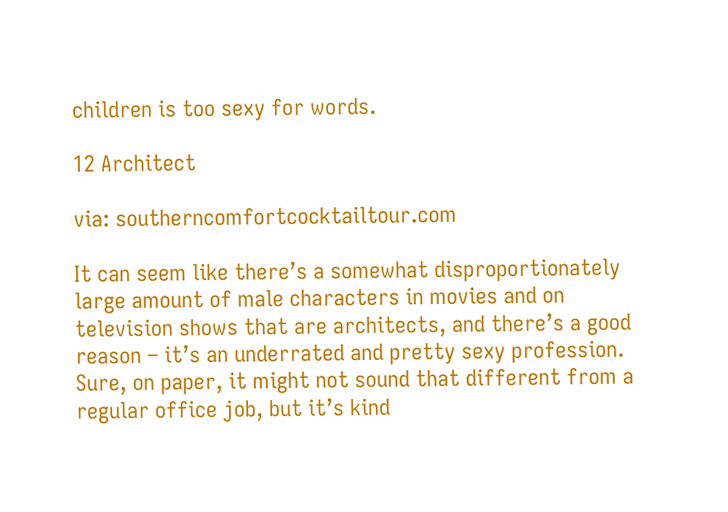children is too sexy for words.

12 Architect

via: southerncomfortcocktailtour.com

It can seem like there’s a somewhat disproportionately large amount of male characters in movies and on television shows that are architects, and there’s a good reason – it’s an underrated and pretty sexy profession. Sure, on paper, it might not sound that different from a regular office job, but it’s kind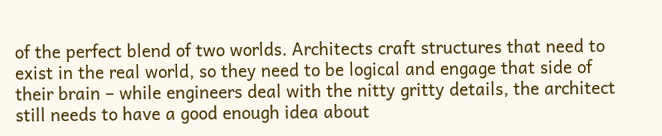of the perfect blend of two worlds. Architects craft structures that need to exist in the real world, so they need to be logical and engage that side of their brain – while engineers deal with the nitty gritty details, the architect still needs to have a good enough idea about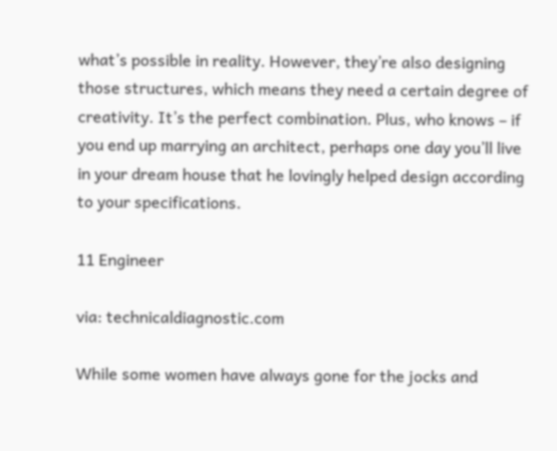what’s possible in reality. However, they’re also designing those structures, which means they need a certain degree of creativity. It’s the perfect combination. Plus, who knows – if you end up marrying an architect, perhaps one day you’ll live in your dream house that he lovingly helped design according to your specifications.

11 Engineer

via: technicaldiagnostic.com

While some women have always gone for the jocks and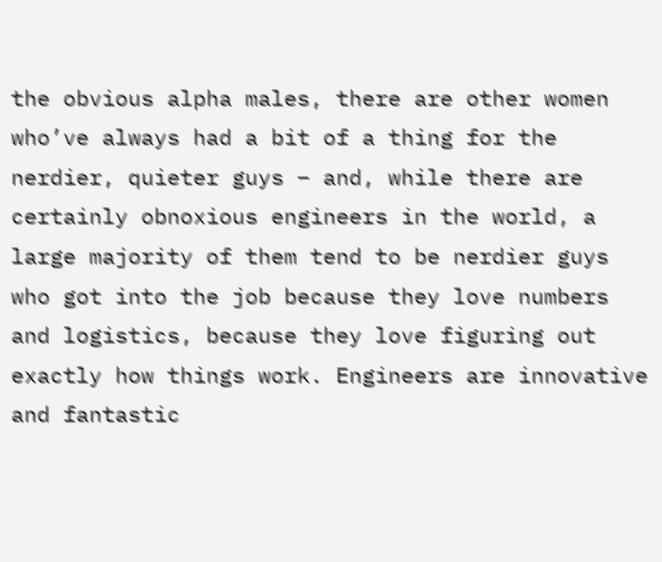the obvious alpha males, there are other women who’ve always had a bit of a thing for the nerdier, quieter guys – and, while there are certainly obnoxious engineers in the world, a large majority of them tend to be nerdier guys who got into the job because they love numbers and logistics, because they love figuring out exactly how things work. Engineers are innovative and fantastic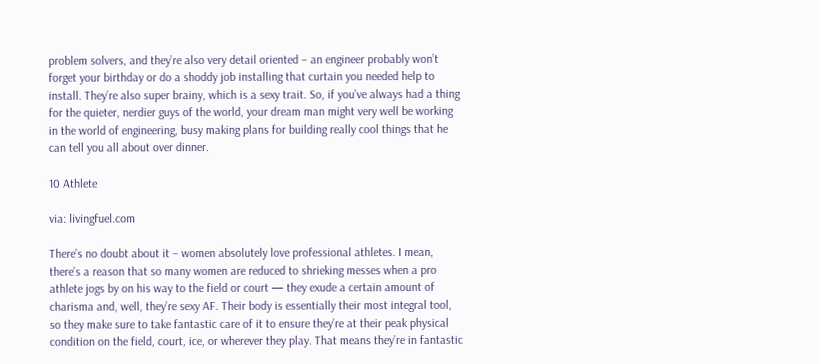problem solvers, and they’re also very detail oriented – an engineer probably won’t forget your birthday or do a shoddy job installing that curtain you needed help to install. They’re also super brainy, which is a sexy trait. So, if you’ve always had a thing for the quieter, nerdier guys of the world, your dream man might very well be working in the world of engineering, busy making plans for building really cool things that he can tell you all about over dinner.

10 Athlete

via: livingfuel.com

There’s no doubt about it – women absolutely love professional athletes. I mean, there’s a reason that so many women are reduced to shrieking messes when a pro athlete jogs by on his way to the field or court — they exude a certain amount of charisma and, well, they’re sexy AF. Their body is essentially their most integral tool, so they make sure to take fantastic care of it to ensure they’re at their peak physical condition on the field, court, ice, or wherever they play. That means they’re in fantastic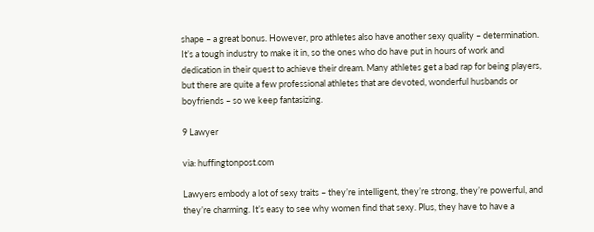shape – a great bonus. However, pro athletes also have another sexy quality – determination. It’s a tough industry to make it in, so the ones who do have put in hours of work and dedication in their quest to achieve their dream. Many athletes get a bad rap for being players, but there are quite a few professional athletes that are devoted, wonderful husbands or boyfriends – so we keep fantasizing.

9 Lawyer

via: huffingtonpost.com

Lawyers embody a lot of sexy traits – they’re intelligent, they’re strong, they’re powerful, and they’re charming. It’s easy to see why women find that sexy. Plus, they have to have a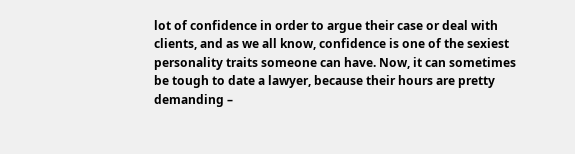lot of confidence in order to argue their case or deal with clients, and as we all know, confidence is one of the sexiest personality traits someone can have. Now, it can sometimes be tough to date a lawyer, because their hours are pretty demanding –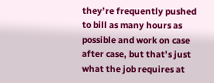they’re frequently pushed to bill as many hours as possible and work on case after case, but that’s just what the job requires at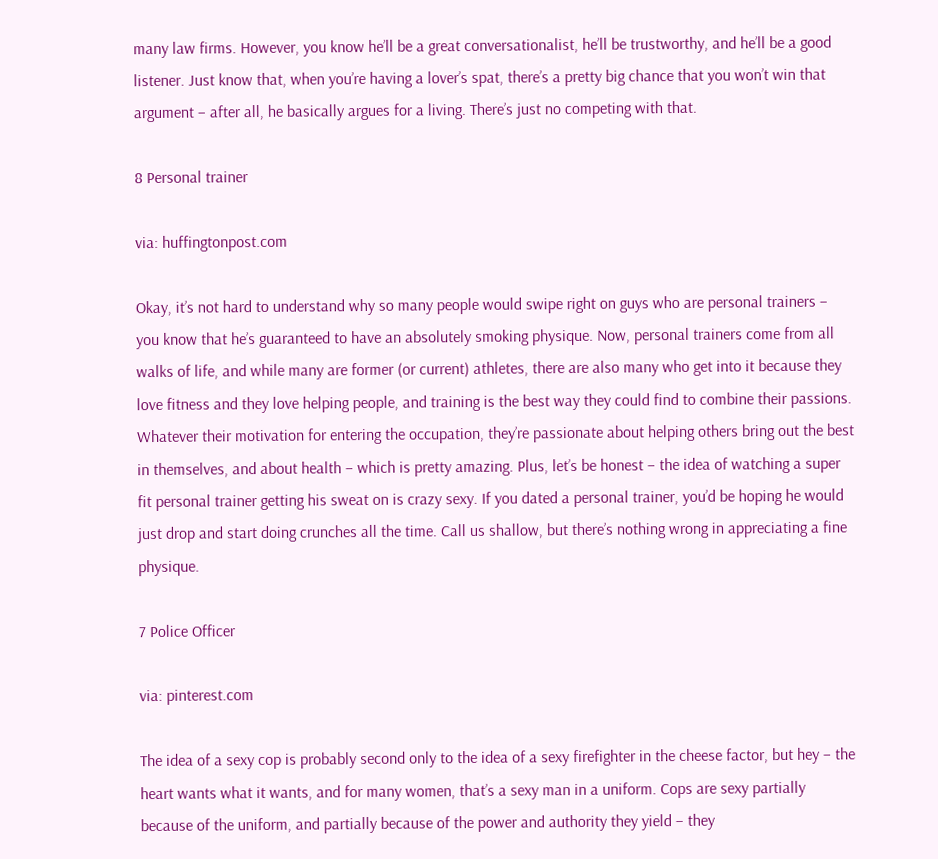many law firms. However, you know he’ll be a great conversationalist, he’ll be trustworthy, and he’ll be a good listener. Just know that, when you’re having a lover’s spat, there’s a pretty big chance that you won’t win that argument – after all, he basically argues for a living. There’s just no competing with that.

8 Personal trainer

via: huffingtonpost.com

Okay, it’s not hard to understand why so many people would swipe right on guys who are personal trainers – you know that he’s guaranteed to have an absolutely smoking physique. Now, personal trainers come from all walks of life, and while many are former (or current) athletes, there are also many who get into it because they love fitness and they love helping people, and training is the best way they could find to combine their passions. Whatever their motivation for entering the occupation, they’re passionate about helping others bring out the best in themselves, and about health – which is pretty amazing. Plus, let’s be honest – the idea of watching a super fit personal trainer getting his sweat on is crazy sexy. If you dated a personal trainer, you’d be hoping he would just drop and start doing crunches all the time. Call us shallow, but there’s nothing wrong in appreciating a fine physique.

7 Police Officer

via: pinterest.com

The idea of a sexy cop is probably second only to the idea of a sexy firefighter in the cheese factor, but hey – the heart wants what it wants, and for many women, that’s a sexy man in a uniform. Cops are sexy partially because of the uniform, and partially because of the power and authority they yield – they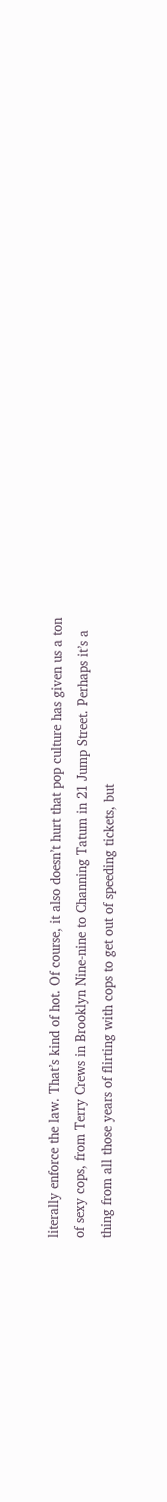literally enforce the law. That’s kind of hot. Of course, it also doesn’t hurt that pop culture has given us a ton of sexy cops, from Terry Crews in Brooklyn Nine-nine to Channing Tatum in 21 Jump Street. Perhaps it’s a thing from all those years of flirting with cops to get out of speeding tickets, but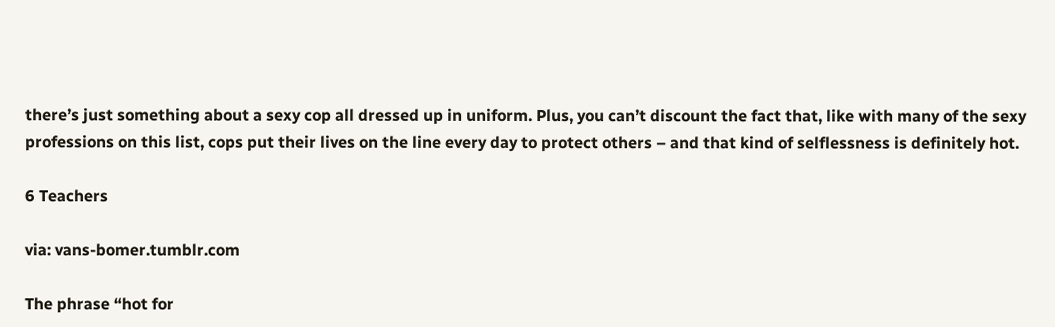there’s just something about a sexy cop all dressed up in uniform. Plus, you can’t discount the fact that, like with many of the sexy professions on this list, cops put their lives on the line every day to protect others – and that kind of selflessness is definitely hot.

6 Teachers

via: vans-bomer.tumblr.com

The phrase “hot for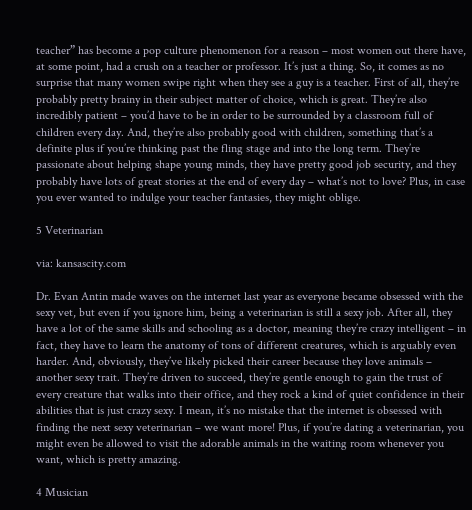teacher” has become a pop culture phenomenon for a reason – most women out there have, at some point, had a crush on a teacher or professor. It’s just a thing. So, it comes as no surprise that many women swipe right when they see a guy is a teacher. First of all, they’re probably pretty brainy in their subject matter of choice, which is great. They’re also incredibly patient – you’d have to be in order to be surrounded by a classroom full of children every day. And, they’re also probably good with children, something that’s a definite plus if you’re thinking past the fling stage and into the long term. They’re passionate about helping shape young minds, they have pretty good job security, and they probably have lots of great stories at the end of every day – what’s not to love? Plus, in case you ever wanted to indulge your teacher fantasies, they might oblige.

5 Veterinarian

via: kansascity.com

Dr. Evan Antin made waves on the internet last year as everyone became obsessed with the sexy vet, but even if you ignore him, being a veterinarian is still a sexy job. After all, they have a lot of the same skills and schooling as a doctor, meaning they’re crazy intelligent – in fact, they have to learn the anatomy of tons of different creatures, which is arguably even harder. And, obviously, they’ve likely picked their career because they love animals – another sexy trait. They’re driven to succeed, they’re gentle enough to gain the trust of every creature that walks into their office, and they rock a kind of quiet confidence in their abilities that is just crazy sexy. I mean, it’s no mistake that the internet is obsessed with finding the next sexy veterinarian – we want more! Plus, if you’re dating a veterinarian, you might even be allowed to visit the adorable animals in the waiting room whenever you want, which is pretty amazing.

4 Musician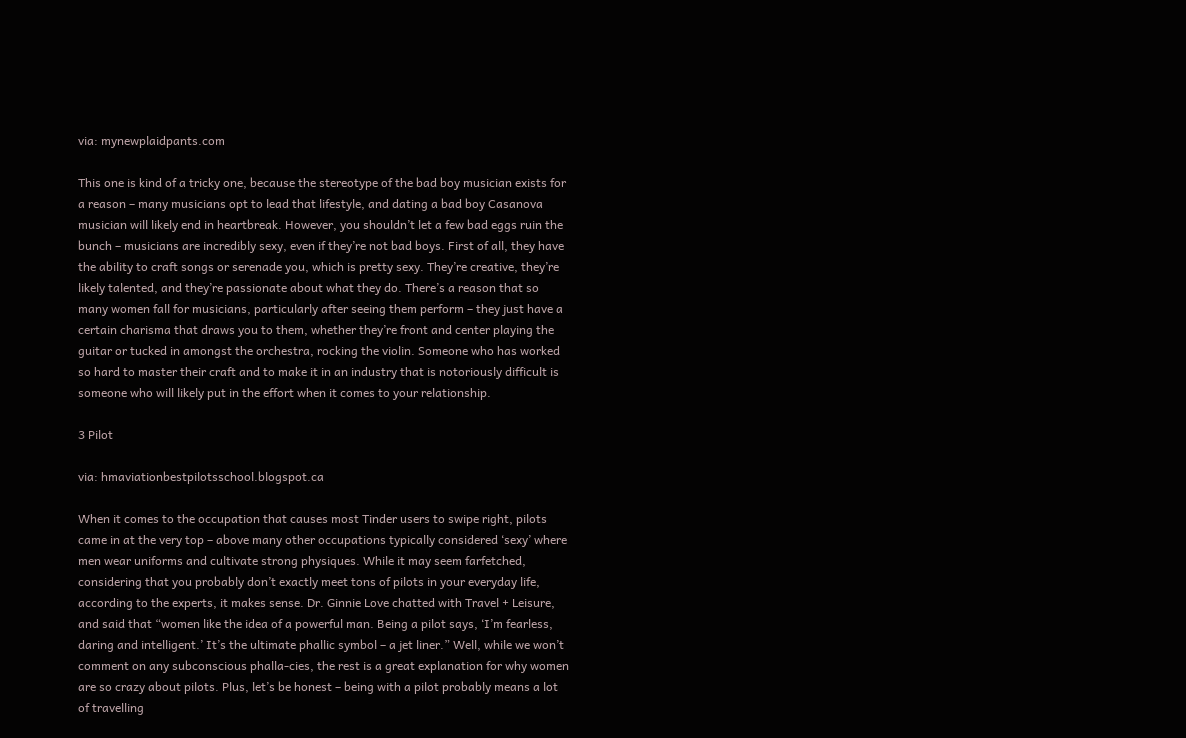via: mynewplaidpants.com

This one is kind of a tricky one, because the stereotype of the bad boy musician exists for a reason – many musicians opt to lead that lifestyle, and dating a bad boy Casanova musician will likely end in heartbreak. However, you shouldn’t let a few bad eggs ruin the bunch – musicians are incredibly sexy, even if they’re not bad boys. First of all, they have the ability to craft songs or serenade you, which is pretty sexy. They’re creative, they’re likely talented, and they’re passionate about what they do. There’s a reason that so many women fall for musicians, particularly after seeing them perform – they just have a certain charisma that draws you to them, whether they’re front and center playing the guitar or tucked in amongst the orchestra, rocking the violin. Someone who has worked so hard to master their craft and to make it in an industry that is notoriously difficult is someone who will likely put in the effort when it comes to your relationship.

3 Pilot

via: hmaviationbestpilotsschool.blogspot.ca

When it comes to the occupation that causes most Tinder users to swipe right, pilots came in at the very top – above many other occupations typically considered ‘sexy’ where men wear uniforms and cultivate strong physiques. While it may seem farfetched, considering that you probably don’t exactly meet tons of pilots in your everyday life, according to the experts, it makes sense. Dr. Ginnie Love chatted with Travel + Leisure, and said that “women like the idea of a powerful man. Being a pilot says, ‘I’m fearless, daring and intelligent.’ It’s the ultimate phallic symbol – a jet liner.” Well, while we won’t comment on any subconscious phalla-cies, the rest is a great explanation for why women are so crazy about pilots. Plus, let’s be honest – being with a pilot probably means a lot of travelling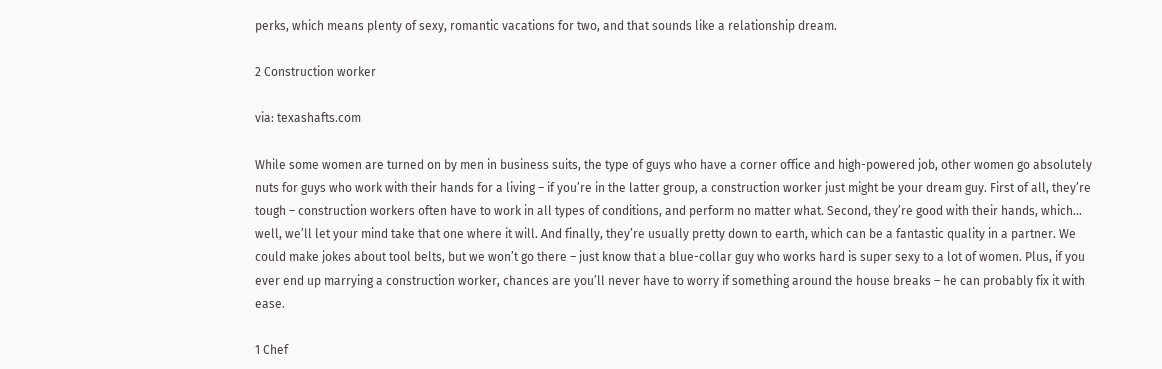perks, which means plenty of sexy, romantic vacations for two, and that sounds like a relationship dream.

2 Construction worker

via: texashafts.com

While some women are turned on by men in business suits, the type of guys who have a corner office and high-powered job, other women go absolutely nuts for guys who work with their hands for a living – if you’re in the latter group, a construction worker just might be your dream guy. First of all, they’re tough – construction workers often have to work in all types of conditions, and perform no matter what. Second, they’re good with their hands, which… well, we’ll let your mind take that one where it will. And finally, they’re usually pretty down to earth, which can be a fantastic quality in a partner. We could make jokes about tool belts, but we won’t go there – just know that a blue-collar guy who works hard is super sexy to a lot of women. Plus, if you ever end up marrying a construction worker, chances are you’ll never have to worry if something around the house breaks – he can probably fix it with ease.

1 Chef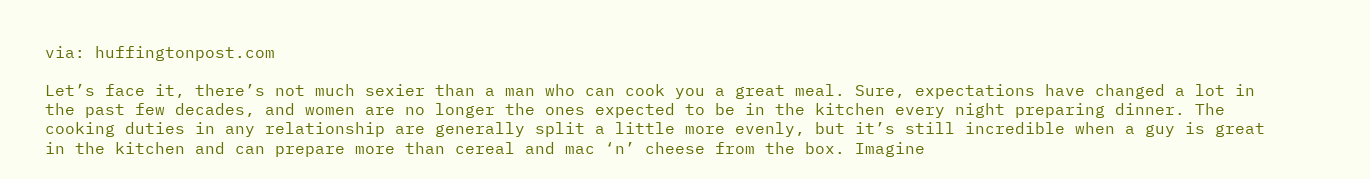via: huffingtonpost.com

Let’s face it, there’s not much sexier than a man who can cook you a great meal. Sure, expectations have changed a lot in the past few decades, and women are no longer the ones expected to be in the kitchen every night preparing dinner. The cooking duties in any relationship are generally split a little more evenly, but it’s still incredible when a guy is great in the kitchen and can prepare more than cereal and mac ‘n’ cheese from the box. Imagine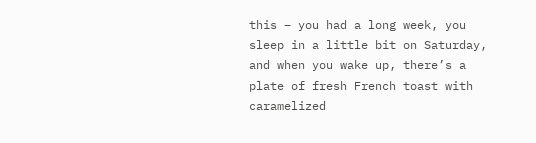this – you had a long week, you sleep in a little bit on Saturday, and when you wake up, there’s a plate of fresh French toast with caramelized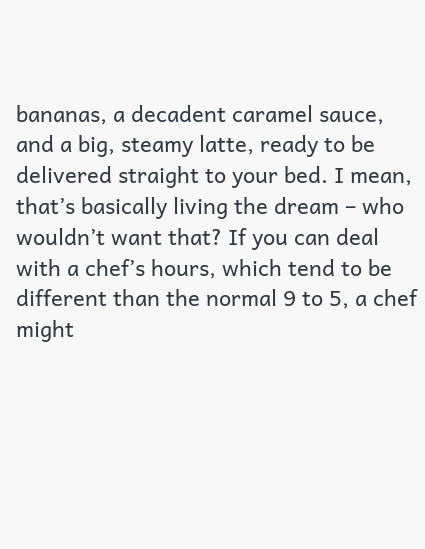bananas, a decadent caramel sauce, and a big, steamy latte, ready to be delivered straight to your bed. I mean, that’s basically living the dream – who wouldn’t want that? If you can deal with a chef’s hours, which tend to be different than the normal 9 to 5, a chef might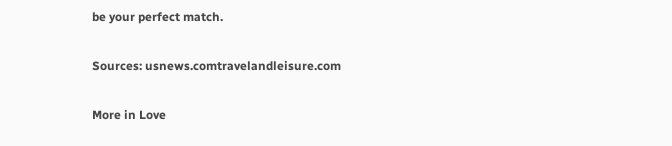be your perfect match.

Sources: usnews.comtravelandleisure.com

More in Love